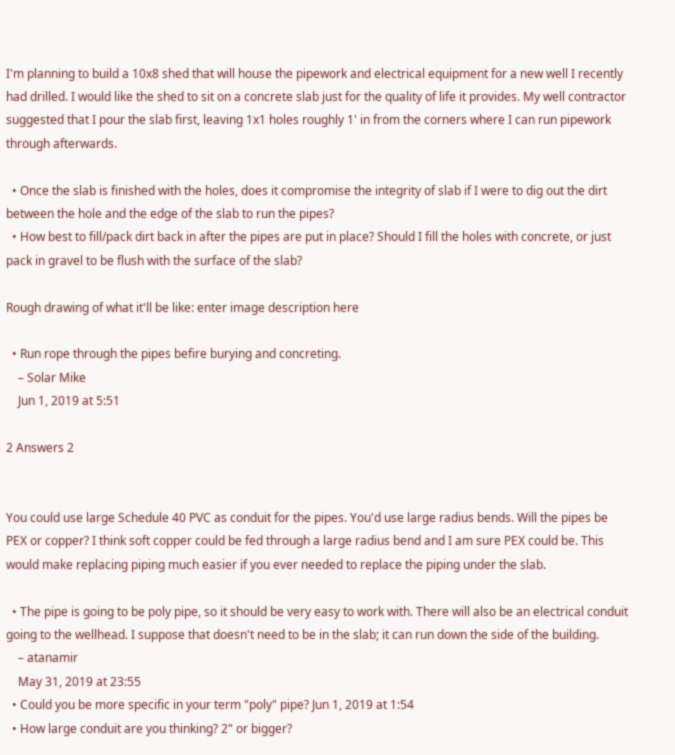I'm planning to build a 10x8 shed that will house the pipework and electrical equipment for a new well I recently had drilled. I would like the shed to sit on a concrete slab just for the quality of life it provides. My well contractor suggested that I pour the slab first, leaving 1x1 holes roughly 1' in from the corners where I can run pipework through afterwards.

  • Once the slab is finished with the holes, does it compromise the integrity of slab if I were to dig out the dirt between the hole and the edge of the slab to run the pipes?
  • How best to fill/pack dirt back in after the pipes are put in place? Should I fill the holes with concrete, or just pack in gravel to be flush with the surface of the slab?

Rough drawing of what it'll be like: enter image description here

  • Run rope through the pipes befire burying and concreting.
    – Solar Mike
    Jun 1, 2019 at 5:51

2 Answers 2


You could use large Schedule 40 PVC as conduit for the pipes. You'd use large radius bends. Will the pipes be PEX or copper? I think soft copper could be fed through a large radius bend and I am sure PEX could be. This would make replacing piping much easier if you ever needed to replace the piping under the slab.

  • The pipe is going to be poly pipe, so it should be very easy to work with. There will also be an electrical conduit going to the wellhead. I suppose that doesn't need to be in the slab; it can run down the side of the building.
    – atanamir
    May 31, 2019 at 23:55
  • Could you be more specific in your term "poly" pipe? Jun 1, 2019 at 1:54
  • How large conduit are you thinking? 2" or bigger?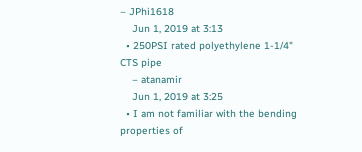– JPhi1618
    Jun 1, 2019 at 3:13
  • 250PSI rated polyethylene 1-1/4" CTS pipe
    – atanamir
    Jun 1, 2019 at 3:25
  • I am not familiar with the bending properties of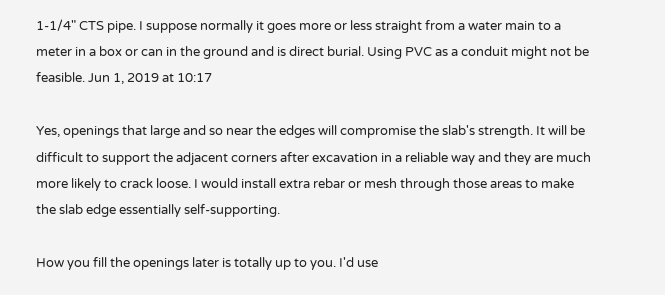1-1/4" CTS pipe. I suppose normally it goes more or less straight from a water main to a meter in a box or can in the ground and is direct burial. Using PVC as a conduit might not be feasible. Jun 1, 2019 at 10:17

Yes, openings that large and so near the edges will compromise the slab's strength. It will be difficult to support the adjacent corners after excavation in a reliable way and they are much more likely to crack loose. I would install extra rebar or mesh through those areas to make the slab edge essentially self-supporting.

How you fill the openings later is totally up to you. I'd use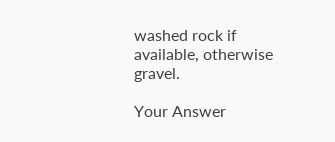washed rock if available, otherwise gravel.

Your Answer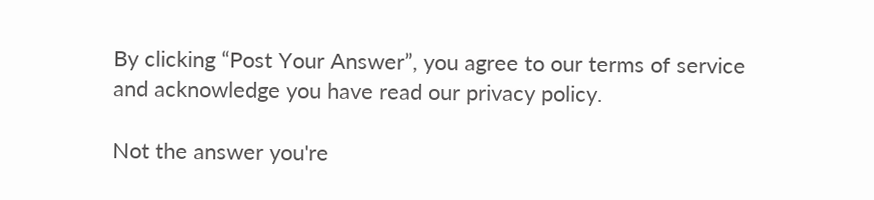By clicking “Post Your Answer”, you agree to our terms of service and acknowledge you have read our privacy policy.

Not the answer you're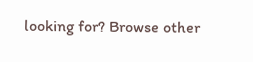looking for? Browse other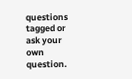questions tagged or ask your own question.